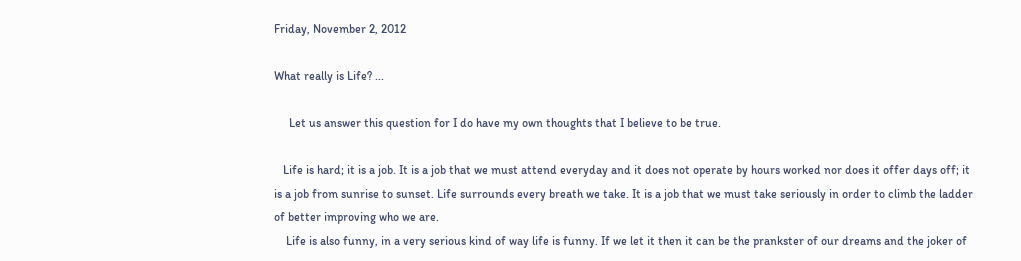Friday, November 2, 2012

What really is Life? ...

     Let us answer this question for I do have my own thoughts that I believe to be true.

   Life is hard; it is a job. It is a job that we must attend everyday and it does not operate by hours worked nor does it offer days off; it is a job from sunrise to sunset. Life surrounds every breath we take. It is a job that we must take seriously in order to climb the ladder of better improving who we are.
    Life is also funny, in a very serious kind of way life is funny. If we let it then it can be the prankster of our dreams and the joker of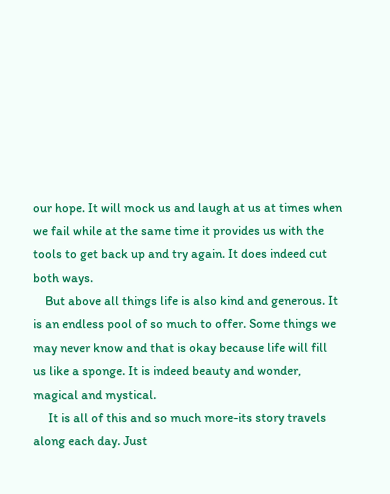our hope. It will mock us and laugh at us at times when we fail while at the same time it provides us with the tools to get back up and try again. It does indeed cut both ways.
    But above all things life is also kind and generous. It is an endless pool of so much to offer. Some things we may never know and that is okay because life will fill us like a sponge. It is indeed beauty and wonder, magical and mystical.
     It is all of this and so much more-its story travels along each day. Just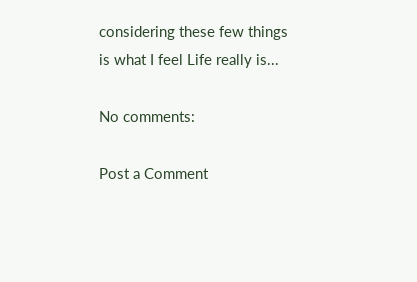considering these few things is what I feel Life really is...

No comments:

Post a Comment